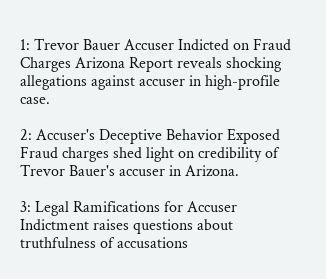1: Trevor Bauer Accuser Indicted on Fraud Charges Arizona Report reveals shocking allegations against accuser in high-profile case.

2: Accuser's Deceptive Behavior Exposed Fraud charges shed light on credibility of Trevor Bauer's accuser in Arizona.

3: Legal Ramifications for Accuser Indictment raises questions about truthfulness of accusations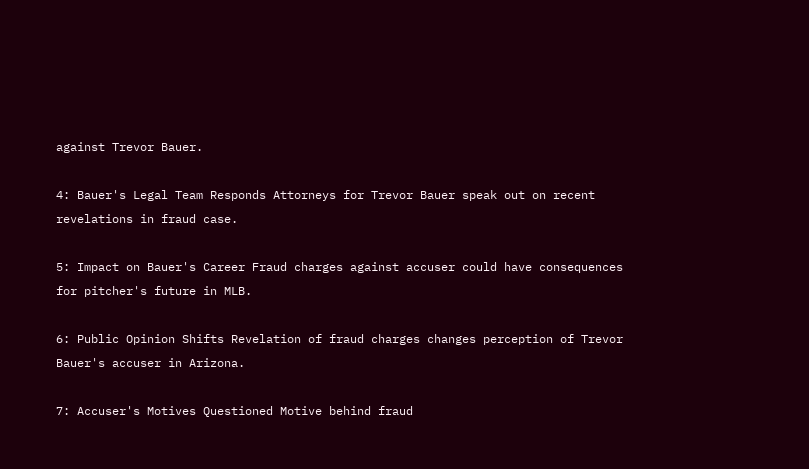against Trevor Bauer.

4: Bauer's Legal Team Responds Attorneys for Trevor Bauer speak out on recent revelations in fraud case.

5: Impact on Bauer's Career Fraud charges against accuser could have consequences for pitcher's future in MLB.

6: Public Opinion Shifts Revelation of fraud charges changes perception of Trevor Bauer's accuser in Arizona.

7: Accuser's Motives Questioned Motive behind fraud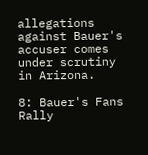allegations against Bauer's accuser comes under scrutiny in Arizona.

8: Bauer's Fans Rally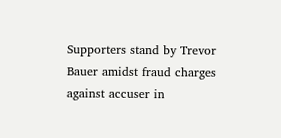Supporters stand by Trevor Bauer amidst fraud charges against accuser in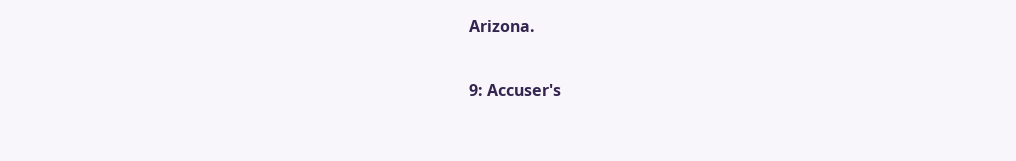Arizona.

9: Accuser's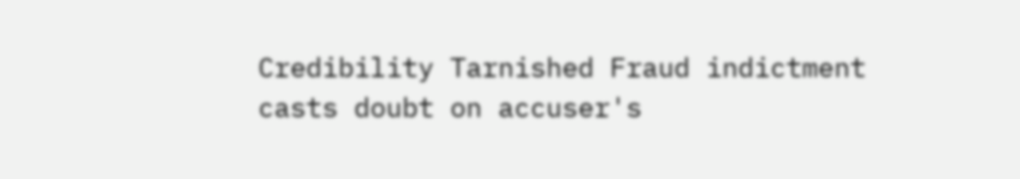Credibility Tarnished Fraud indictment casts doubt on accuser's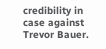credibility in case against Trevor Bauer.